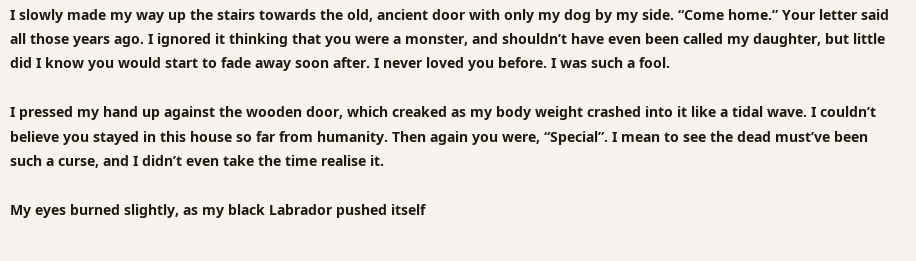I slowly made my way up the stairs towards the old, ancient door with only my dog by my side. “Come home.” Your letter said all those years ago. I ignored it thinking that you were a monster, and shouldn’t have even been called my daughter, but little did I know you would start to fade away soon after. I never loved you before. I was such a fool.

I pressed my hand up against the wooden door, which creaked as my body weight crashed into it like a tidal wave. I couldn’t believe you stayed in this house so far from humanity. Then again you were, “Special”. I mean to see the dead must’ve been such a curse, and I didn’t even take the time realise it.

My eyes burned slightly, as my black Labrador pushed itself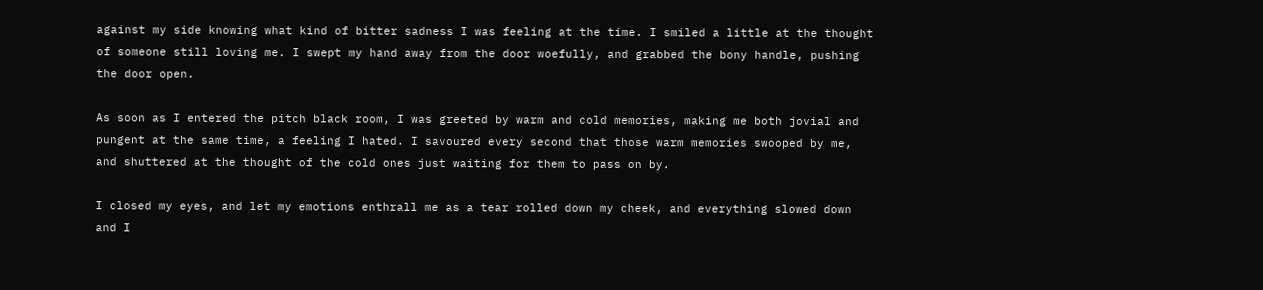against my side knowing what kind of bitter sadness I was feeling at the time. I smiled a little at the thought of someone still loving me. I swept my hand away from the door woefully, and grabbed the bony handle, pushing the door open.

As soon as I entered the pitch black room, I was greeted by warm and cold memories, making me both jovial and pungent at the same time, a feeling I hated. I savoured every second that those warm memories swooped by me, and shuttered at the thought of the cold ones just waiting for them to pass on by.

I closed my eyes, and let my emotions enthrall me as a tear rolled down my cheek, and everything slowed down and I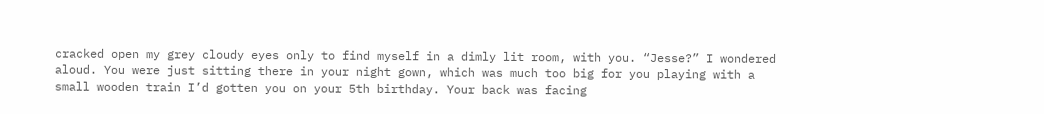cracked open my grey cloudy eyes only to find myself in a dimly lit room, with you. “Jesse?” I wondered aloud. You were just sitting there in your night gown, which was much too big for you playing with a small wooden train I’d gotten you on your 5th birthday. Your back was facing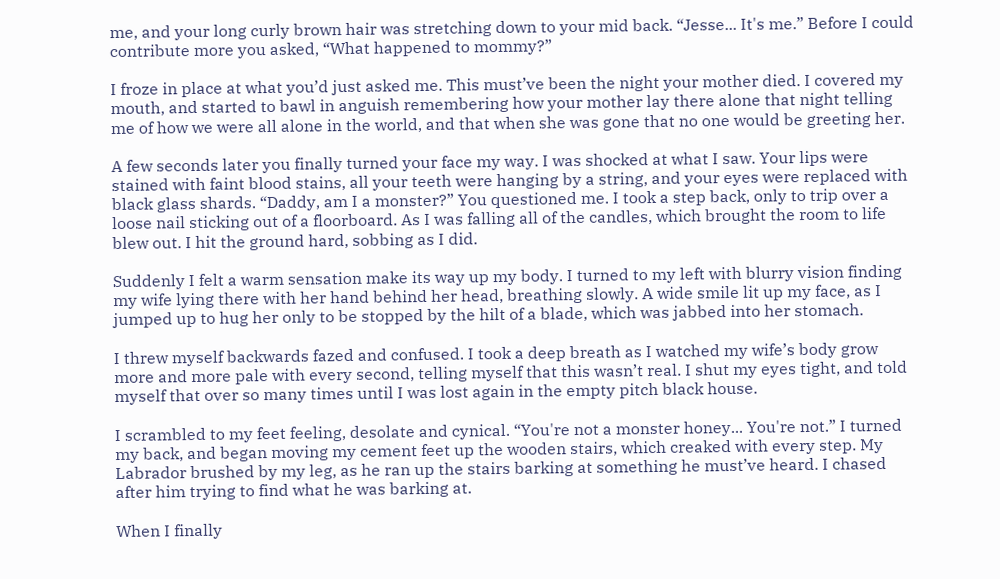me, and your long curly brown hair was stretching down to your mid back. “Jesse... It's me.” Before I could contribute more you asked, “What happened to mommy?”

I froze in place at what you’d just asked me. This must’ve been the night your mother died. I covered my mouth, and started to bawl in anguish remembering how your mother lay there alone that night telling me of how we were all alone in the world, and that when she was gone that no one would be greeting her.

A few seconds later you finally turned your face my way. I was shocked at what I saw. Your lips were stained with faint blood stains, all your teeth were hanging by a string, and your eyes were replaced with black glass shards. “Daddy, am I a monster?” You questioned me. I took a step back, only to trip over a loose nail sticking out of a floorboard. As I was falling all of the candles, which brought the room to life blew out. I hit the ground hard, sobbing as I did.

Suddenly I felt a warm sensation make its way up my body. I turned to my left with blurry vision finding my wife lying there with her hand behind her head, breathing slowly. A wide smile lit up my face, as I jumped up to hug her only to be stopped by the hilt of a blade, which was jabbed into her stomach.

I threw myself backwards fazed and confused. I took a deep breath as I watched my wife’s body grow more and more pale with every second, telling myself that this wasn’t real. I shut my eyes tight, and told myself that over so many times until I was lost again in the empty pitch black house.

I scrambled to my feet feeling, desolate and cynical. “You're not a monster honey... You're not.” I turned my back, and began moving my cement feet up the wooden stairs, which creaked with every step. My Labrador brushed by my leg, as he ran up the stairs barking at something he must’ve heard. I chased after him trying to find what he was barking at.

When I finally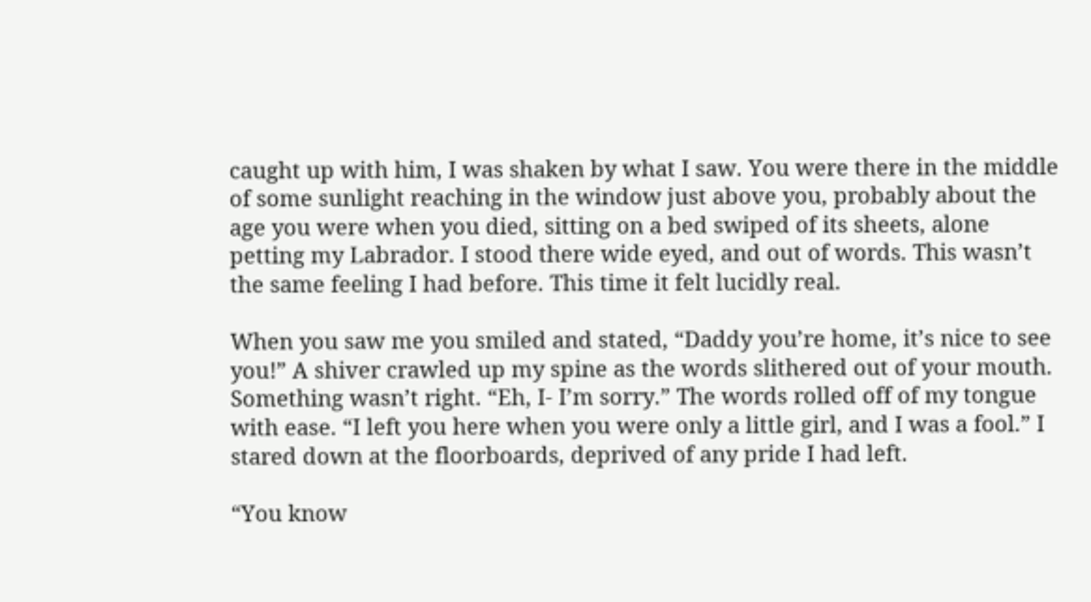caught up with him, I was shaken by what I saw. You were there in the middle of some sunlight reaching in the window just above you, probably about the age you were when you died, sitting on a bed swiped of its sheets, alone petting my Labrador. I stood there wide eyed, and out of words. This wasn’t the same feeling I had before. This time it felt lucidly real.

When you saw me you smiled and stated, “Daddy you’re home, it’s nice to see you!” A shiver crawled up my spine as the words slithered out of your mouth. Something wasn’t right. “Eh, I- I’m sorry.” The words rolled off of my tongue with ease. “I left you here when you were only a little girl, and I was a fool.” I stared down at the floorboards, deprived of any pride I had left.

“You know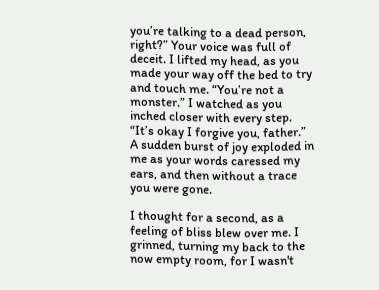you’re talking to a dead person, right?” Your voice was full of deceit. I lifted my head, as you made your way off the bed to try and touch me. “You’re not a monster.” I watched as you inched closer with every step. “It’s okay I forgive you, father.” A sudden burst of joy exploded in me as your words caressed my ears, and then without a trace you were gone.

I thought for a second, as a feeling of bliss blew over me. I grinned, turning my back to the now empty room, for I wasn't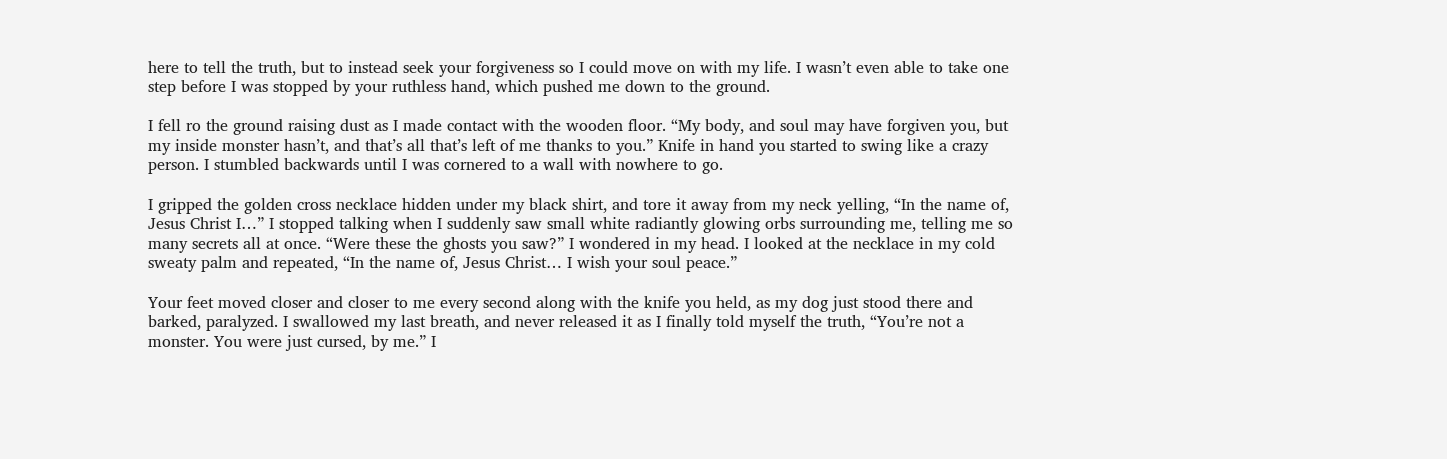here to tell the truth, but to instead seek your forgiveness so I could move on with my life. I wasn’t even able to take one step before I was stopped by your ruthless hand, which pushed me down to the ground.

I fell ro the ground raising dust as I made contact with the wooden floor. “My body, and soul may have forgiven you, but my inside monster hasn’t, and that’s all that’s left of me thanks to you.” Knife in hand you started to swing like a crazy person. I stumbled backwards until I was cornered to a wall with nowhere to go.

I gripped the golden cross necklace hidden under my black shirt, and tore it away from my neck yelling, “In the name of, Jesus Christ I…” I stopped talking when I suddenly saw small white radiantly glowing orbs surrounding me, telling me so many secrets all at once. “Were these the ghosts you saw?” I wondered in my head. I looked at the necklace in my cold sweaty palm and repeated, “In the name of, Jesus Christ… I wish your soul peace.”

Your feet moved closer and closer to me every second along with the knife you held, as my dog just stood there and barked, paralyzed. I swallowed my last breath, and never released it as I finally told myself the truth, “You’re not a monster. You were just cursed, by me.” I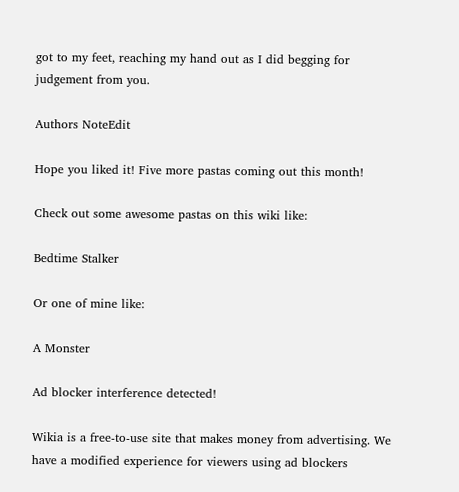got to my feet, reaching my hand out as I did begging for judgement from you.

Authors NoteEdit

Hope you liked it! Five more pastas coming out this month!

Check out some awesome pastas on this wiki like:

Bedtime Stalker

Or one of mine like:

A Monster

Ad blocker interference detected!

Wikia is a free-to-use site that makes money from advertising. We have a modified experience for viewers using ad blockers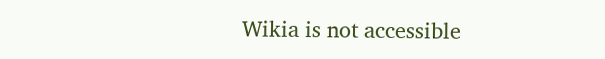Wikia is not accessible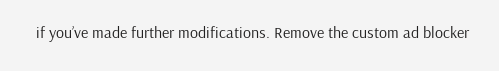if you’ve made further modifications. Remove the custom ad blocker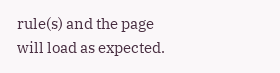rule(s) and the page will load as expected.